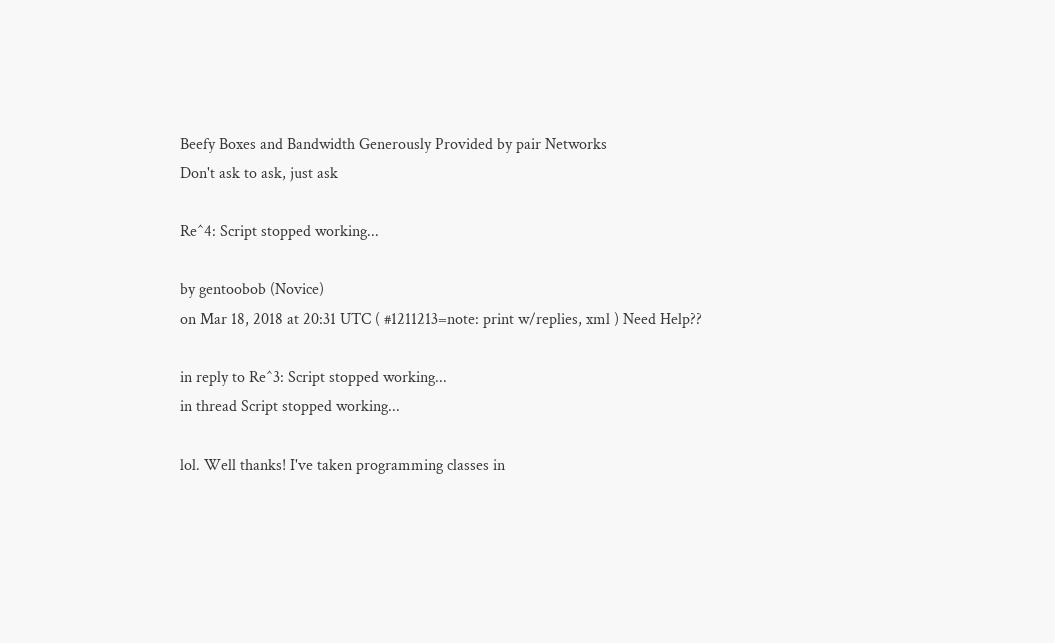Beefy Boxes and Bandwidth Generously Provided by pair Networks
Don't ask to ask, just ask

Re^4: Script stopped working...

by gentoobob (Novice)
on Mar 18, 2018 at 20:31 UTC ( #1211213=note: print w/replies, xml ) Need Help??

in reply to Re^3: Script stopped working...
in thread Script stopped working...

lol. Well thanks! I've taken programming classes in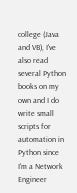college (Java and VB), I've also read several Python books on my own and I do write small scripts for automation in Python since I'm a Network Engineer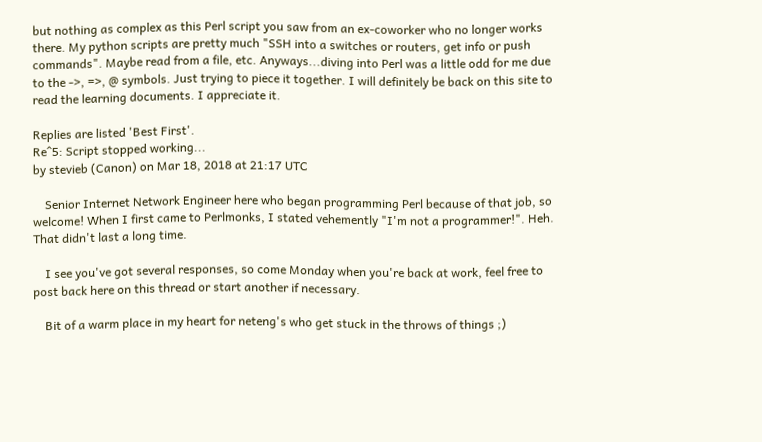but nothing as complex as this Perl script you saw from an ex-coworker who no longer works there. My python scripts are pretty much "SSH into a switches or routers, get info or push commands". Maybe read from a file, etc. Anyways...diving into Perl was a little odd for me due to the ->, =>, @ symbols. Just trying to piece it together. I will definitely be back on this site to read the learning documents. I appreciate it.

Replies are listed 'Best First'.
Re^5: Script stopped working...
by stevieb (Canon) on Mar 18, 2018 at 21:17 UTC

    Senior Internet Network Engineer here who began programming Perl because of that job, so welcome! When I first came to Perlmonks, I stated vehemently "I'm not a programmer!". Heh. That didn't last a long time.

    I see you've got several responses, so come Monday when you're back at work, feel free to post back here on this thread or start another if necessary.

    Bit of a warm place in my heart for neteng's who get stuck in the throws of things ;)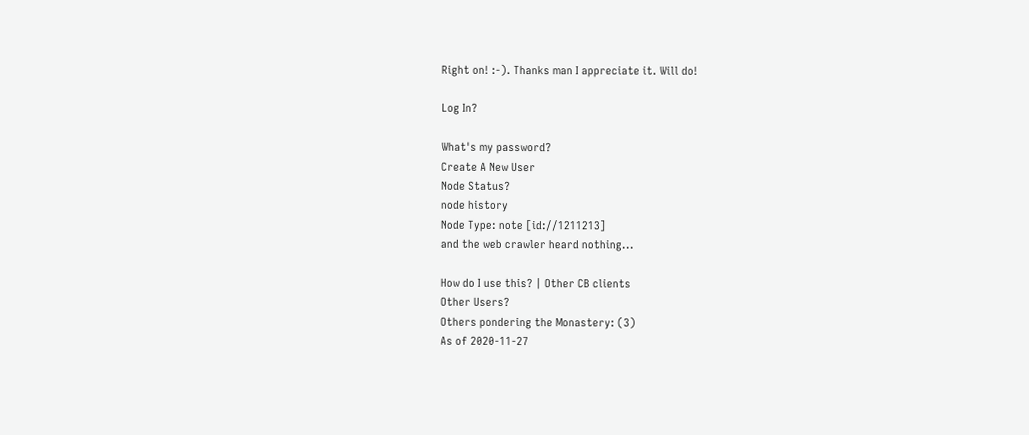Right on! :-). Thanks man I appreciate it. Will do!

Log In?

What's my password?
Create A New User
Node Status?
node history
Node Type: note [id://1211213]
and the web crawler heard nothing...

How do I use this? | Other CB clients
Other Users?
Others pondering the Monastery: (3)
As of 2020-11-27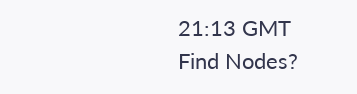21:13 GMT
Find Nodes?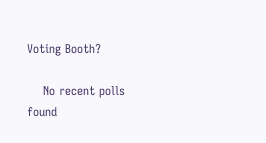Voting Booth?

    No recent polls found